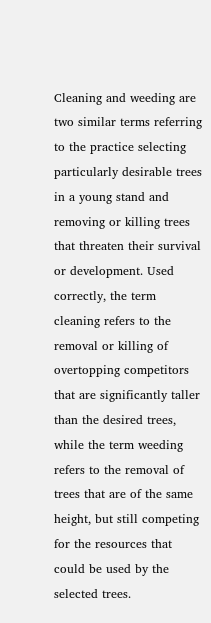Cleaning and weeding are two similar terms referring to the practice selecting particularly desirable trees in a young stand and removing or killing trees that threaten their survival or development. Used correctly, the term cleaning refers to the removal or killing of overtopping competitors that are significantly taller than the desired trees, while the term weeding refers to the removal of trees that are of the same height, but still competing for the resources that could be used by the selected trees.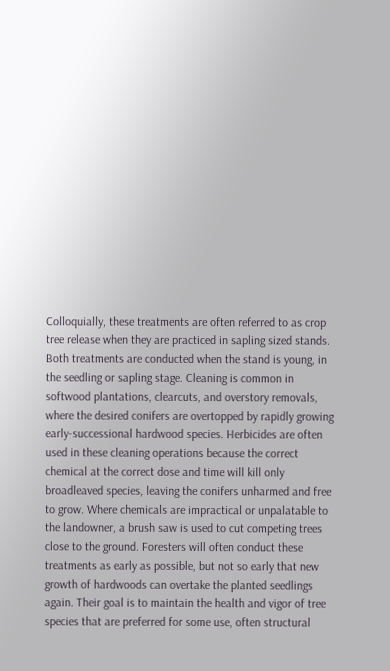Colloquially, these treatments are often referred to as crop tree release when they are practiced in sapling sized stands. Both treatments are conducted when the stand is young, in the seedling or sapling stage. Cleaning is common in softwood plantations, clearcuts, and overstory removals, where the desired conifers are overtopped by rapidly growing early-successional hardwood species. Herbicides are often used in these cleaning operations because the correct chemical at the correct dose and time will kill only broadleaved species, leaving the conifers unharmed and free to grow. Where chemicals are impractical or unpalatable to the landowner, a brush saw is used to cut competing trees close to the ground. Foresters will often conduct these treatments as early as possible, but not so early that new growth of hardwoods can overtake the planted seedlings again. Their goal is to maintain the health and vigor of tree species that are preferred for some use, often structural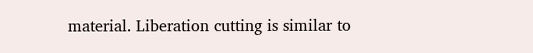material. Liberation cutting is similar to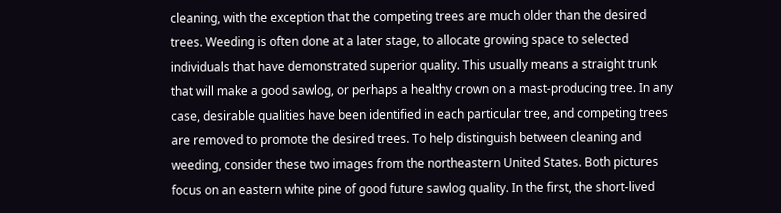cleaning, with the exception that the competing trees are much older than the desired trees. Weeding is often done at a later stage, to allocate growing space to selected individuals that have demonstrated superior quality. This usually means a straight trunk that will make a good sawlog, or perhaps a healthy crown on a mast-producing tree. In any case, desirable qualities have been identified in each particular tree, and competing trees are removed to promote the desired trees. To help distinguish between cleaning and weeding, consider these two images from the northeastern United States. Both pictures focus on an eastern white pine of good future sawlog quality. In the first, the short-lived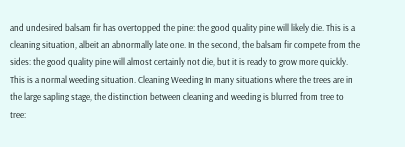and undesired balsam fir has overtopped the pine: the good quality pine will likely die. This is a cleaning situation, albeit an abnormally late one. In the second, the balsam fir compete from the sides: the good quality pine will almost certainly not die, but it is ready to grow more quickly. This is a normal weeding situation. Cleaning Weeding In many situations where the trees are in the large sapling stage, the distinction between cleaning and weeding is blurred from tree to tree: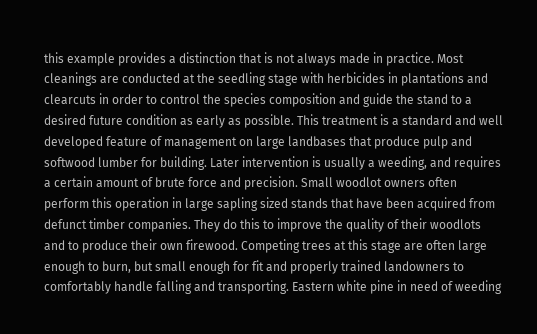this example provides a distinction that is not always made in practice. Most cleanings are conducted at the seedling stage with herbicides in plantations and clearcuts in order to control the species composition and guide the stand to a desired future condition as early as possible. This treatment is a standard and well developed feature of management on large landbases that produce pulp and softwood lumber for building. Later intervention is usually a weeding, and requires a certain amount of brute force and precision. Small woodlot owners often perform this operation in large sapling sized stands that have been acquired from defunct timber companies. They do this to improve the quality of their woodlots and to produce their own firewood. Competing trees at this stage are often large enough to burn, but small enough for fit and properly trained landowners to comfortably handle falling and transporting. Eastern white pine in need of weeding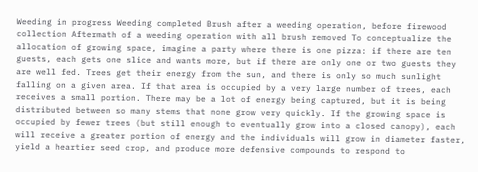Weeding in progress Weeding completed Brush after a weeding operation, before firewood collection Aftermath of a weeding operation with all brush removed To conceptualize the allocation of growing space, imagine a party where there is one pizza: if there are ten guests, each gets one slice and wants more, but if there are only one or two guests they are well fed. Trees get their energy from the sun, and there is only so much sunlight falling on a given area. If that area is occupied by a very large number of trees, each receives a small portion. There may be a lot of energy being captured, but it is being distributed between so many stems that none grow very quickly. If the growing space is occupied by fewer trees (but still enough to eventually grow into a closed canopy), each will receive a greater portion of energy and the individuals will grow in diameter faster, yield a heartier seed crop, and produce more defensive compounds to respond to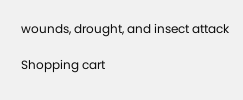wounds, drought, and insect attack

Shopping cart